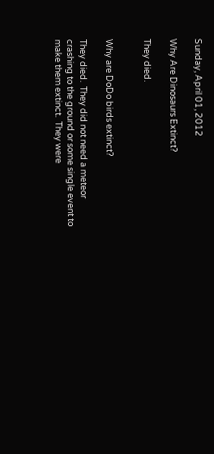Sunday, April 01, 2012

Why Are Dinosaurs Extinct?

They died.


Why are DoDo birds extinct?

They died.  They did not need a meteor crashing to the ground or some single event to make them extinct.  They were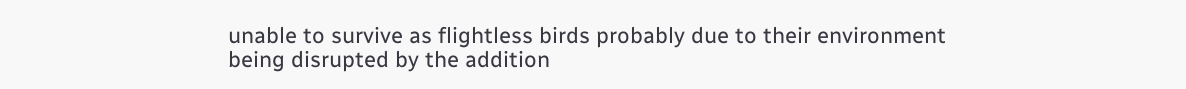unable to survive as flightless birds probably due to their environment being disrupted by the addition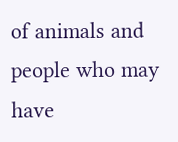of animals and people who may have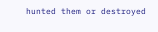hunted them or destroyed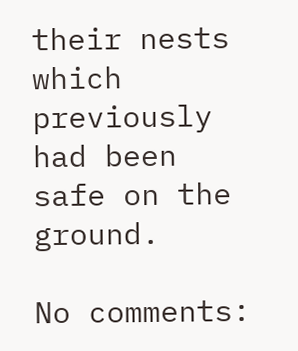their nests which previously had been safe on the ground.

No comments: